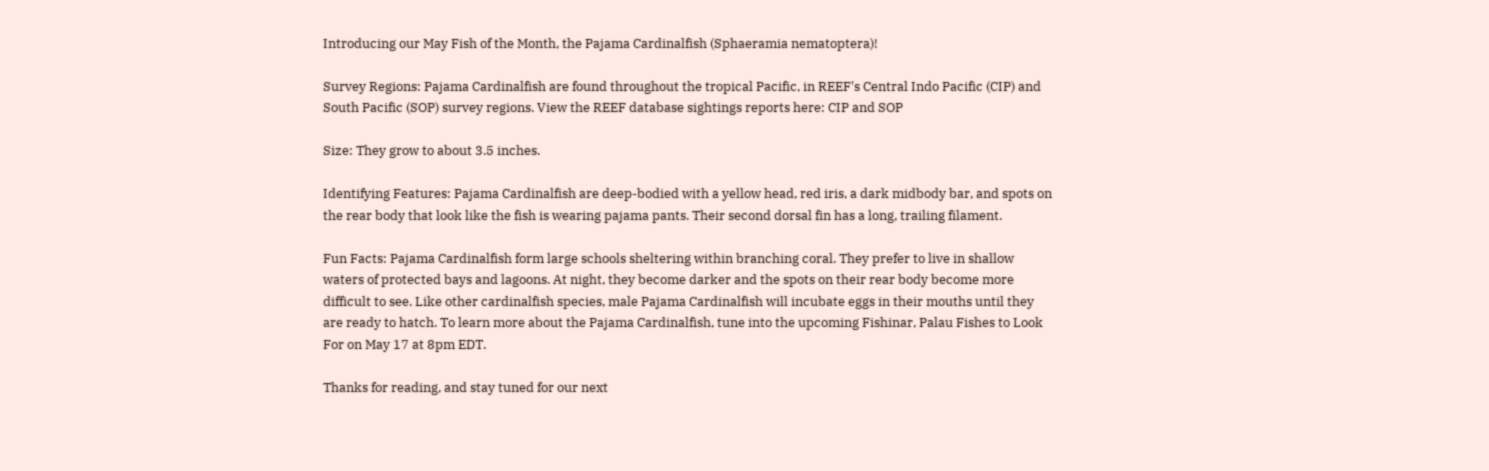Introducing our May Fish of the Month, the Pajama Cardinalfish (Sphaeramia nematoptera)!

Survey Regions: Pajama Cardinalfish are found throughout the tropical Pacific, in REEF's Central Indo Pacific (CIP) and South Pacific (SOP) survey regions. View the REEF database sightings reports here: CIP and SOP

Size: They grow to about 3.5 inches.

Identifying Features: Pajama Cardinalfish are deep-bodied with a yellow head, red iris, a dark midbody bar, and spots on the rear body that look like the fish is wearing pajama pants. Their second dorsal fin has a long, trailing filament.

Fun Facts: Pajama Cardinalfish form large schools sheltering within branching coral. They prefer to live in shallow waters of protected bays and lagoons. At night, they become darker and the spots on their rear body become more difficult to see. Like other cardinalfish species, male Pajama Cardinalfish will incubate eggs in their mouths until they are ready to hatch. To learn more about the Pajama Cardinalfish, tune into the upcoming Fishinar, Palau Fishes to Look For on May 17 at 8pm EDT.

Thanks for reading, and stay tuned for our next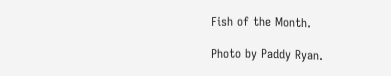Fish of the Month.

Photo by Paddy Ryan.